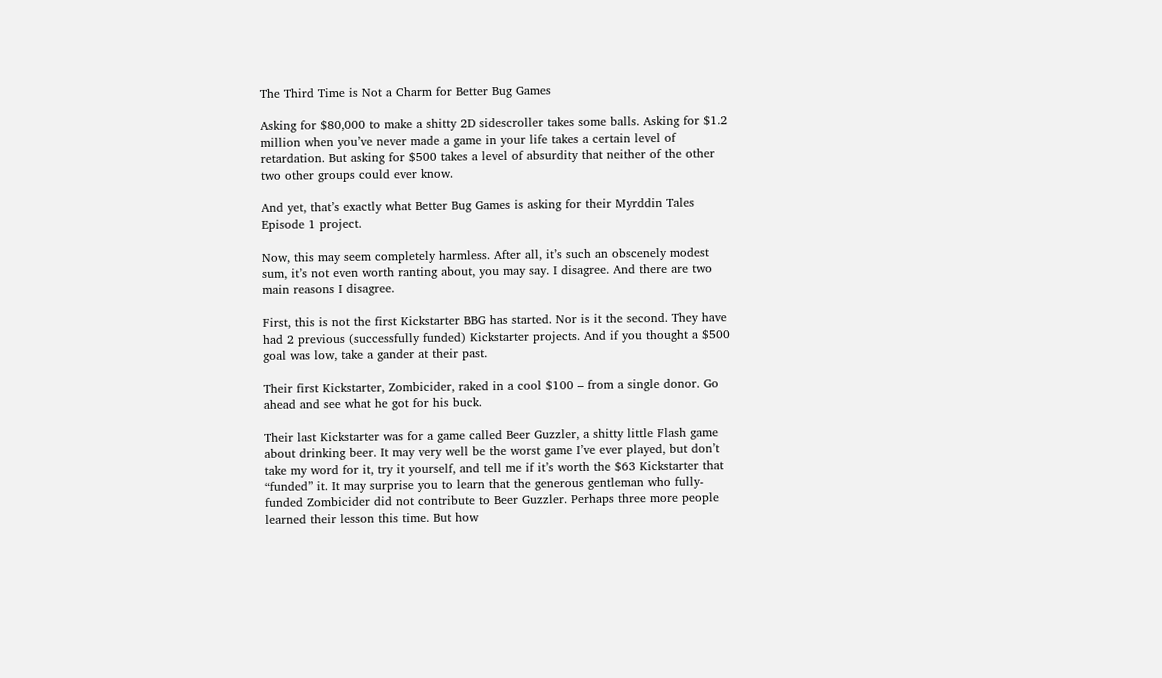The Third Time is Not a Charm for Better Bug Games

Asking for $80,000 to make a shitty 2D sidescroller takes some balls. Asking for $1.2 million when you’ve never made a game in your life takes a certain level of retardation. But asking for $500 takes a level of absurdity that neither of the other two other groups could ever know.

And yet, that’s exactly what Better Bug Games is asking for their Myrddin Tales Episode 1 project.

Now, this may seem completely harmless. After all, it’s such an obscenely modest sum, it’s not even worth ranting about, you may say. I disagree. And there are two main reasons I disagree.

First, this is not the first Kickstarter BBG has started. Nor is it the second. They have had 2 previous (successfully funded) Kickstarter projects. And if you thought a $500 goal was low, take a gander at their past.

Their first Kickstarter, Zombicider, raked in a cool $100 – from a single donor. Go ahead and see what he got for his buck.

Their last Kickstarter was for a game called Beer Guzzler, a shitty little Flash game about drinking beer. It may very well be the worst game I’ve ever played, but don’t take my word for it, try it yourself, and tell me if it’s worth the $63 Kickstarter that “funded” it. It may surprise you to learn that the generous gentleman who fully-funded Zombicider did not contribute to Beer Guzzler. Perhaps three more people learned their lesson this time. But how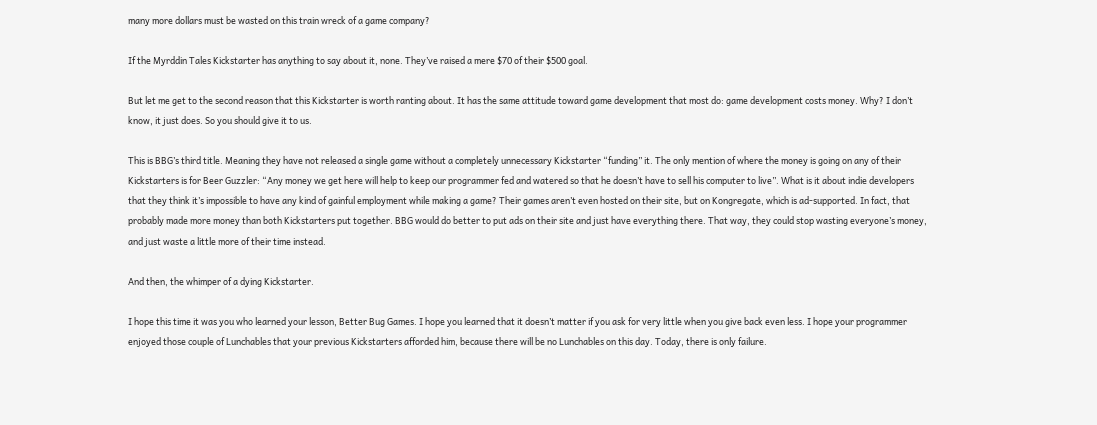many more dollars must be wasted on this train wreck of a game company?

If the Myrddin Tales Kickstarter has anything to say about it, none. They’ve raised a mere $70 of their $500 goal.

But let me get to the second reason that this Kickstarter is worth ranting about. It has the same attitude toward game development that most do: game development costs money. Why? I don’t know, it just does. So you should give it to us.

This is BBG’s third title. Meaning they have not released a single game without a completely unnecessary Kickstarter “funding” it. The only mention of where the money is going on any of their Kickstarters is for Beer Guzzler: “Any money we get here will help to keep our programmer fed and watered so that he doesn’t have to sell his computer to live”. What is it about indie developers that they think it’s impossible to have any kind of gainful employment while making a game? Their games aren’t even hosted on their site, but on Kongregate, which is ad-supported. In fact, that probably made more money than both Kickstarters put together. BBG would do better to put ads on their site and just have everything there. That way, they could stop wasting everyone’s money, and just waste a little more of their time instead.

And then, the whimper of a dying Kickstarter.

I hope this time it was you who learned your lesson, Better Bug Games. I hope you learned that it doesn’t matter if you ask for very little when you give back even less. I hope your programmer enjoyed those couple of Lunchables that your previous Kickstarters afforded him, because there will be no Lunchables on this day. Today, there is only failure.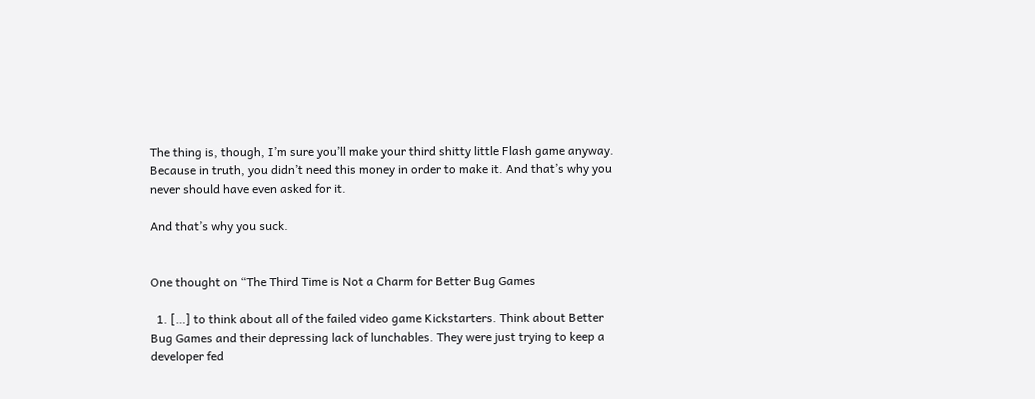The thing is, though, I’m sure you’ll make your third shitty little Flash game anyway. Because in truth, you didn’t need this money in order to make it. And that’s why you never should have even asked for it.

And that’s why you suck.


One thought on “The Third Time is Not a Charm for Better Bug Games

  1. […] to think about all of the failed video game Kickstarters. Think about Better Bug Games and their depressing lack of lunchables. They were just trying to keep a developer fed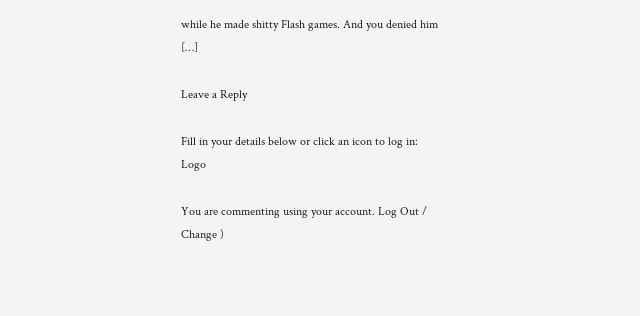while he made shitty Flash games. And you denied him […]

Leave a Reply

Fill in your details below or click an icon to log in: Logo

You are commenting using your account. Log Out /  Change )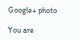Google+ photo

You are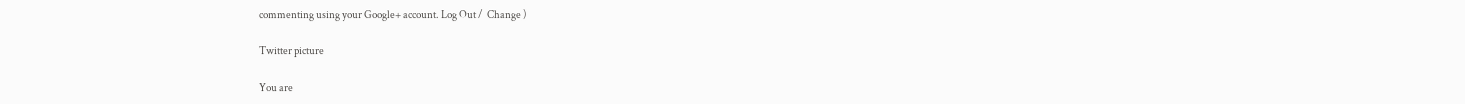commenting using your Google+ account. Log Out /  Change )

Twitter picture

You are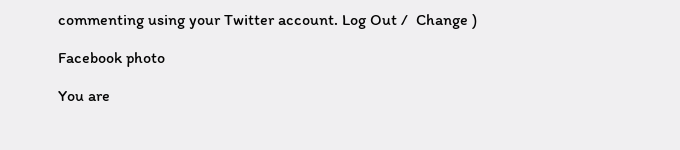commenting using your Twitter account. Log Out /  Change )

Facebook photo

You are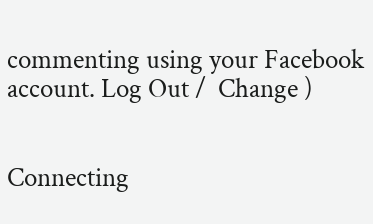commenting using your Facebook account. Log Out /  Change )


Connecting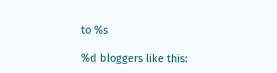to %s

%d bloggers like this: